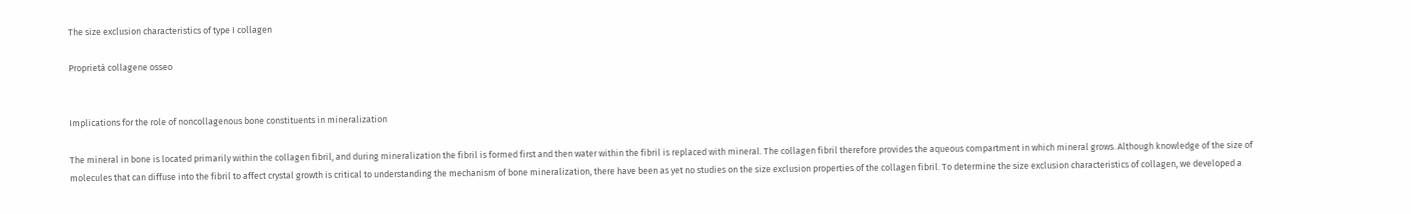The size exclusion characteristics of type I collagen

Proprietà collagene osseo


Implications for the role of noncollagenous bone constituents in mineralization

The mineral in bone is located primarily within the collagen fibril, and during mineralization the fibril is formed first and then water within the fibril is replaced with mineral. The collagen fibril therefore provides the aqueous compartment in which mineral grows. Although knowledge of the size of molecules that can diffuse into the fibril to affect crystal growth is critical to understanding the mechanism of bone mineralization, there have been as yet no studies on the size exclusion properties of the collagen fibril. To determine the size exclusion characteristics of collagen, we developed a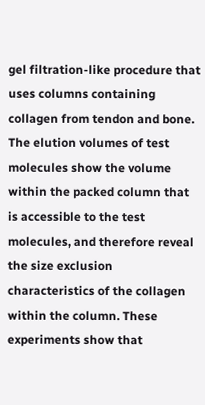gel filtration-like procedure that uses columns containing collagen from tendon and bone. The elution volumes of test molecules show the volume within the packed column that is accessible to the test molecules, and therefore reveal the size exclusion characteristics of the collagen within the column. These experiments show that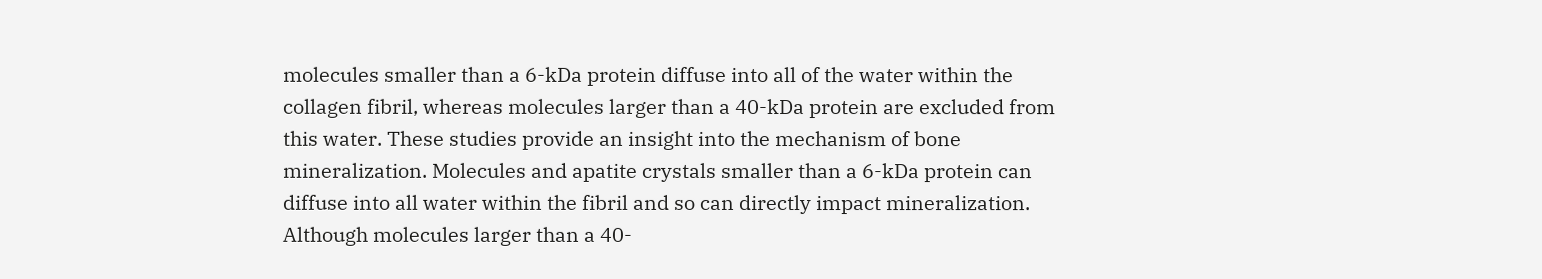molecules smaller than a 6-kDa protein diffuse into all of the water within the collagen fibril, whereas molecules larger than a 40-kDa protein are excluded from this water. These studies provide an insight into the mechanism of bone mineralization. Molecules and apatite crystals smaller than a 6-kDa protein can diffuse into all water within the fibril and so can directly impact mineralization. Although molecules larger than a 40-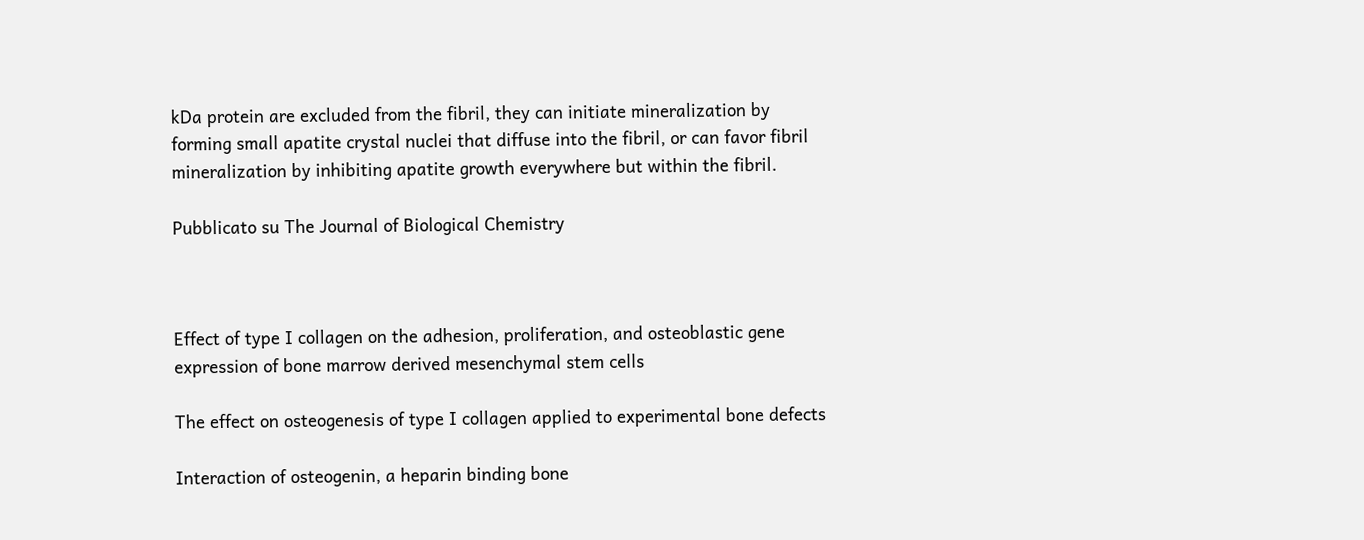kDa protein are excluded from the fibril, they can initiate mineralization by forming small apatite crystal nuclei that diffuse into the fibril, or can favor fibril mineralization by inhibiting apatite growth everywhere but within the fibril.

Pubblicato su The Journal of Biological Chemistry



Effect of type I collagen on the adhesion, proliferation, and osteoblastic gene expression of bone marrow derived mesenchymal stem cells

The effect on osteogenesis of type I collagen applied to experimental bone defects

Interaction of osteogenin, a heparin binding bone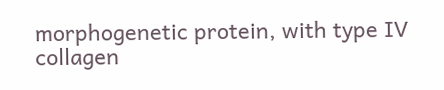morphogenetic protein, with type IV collagen